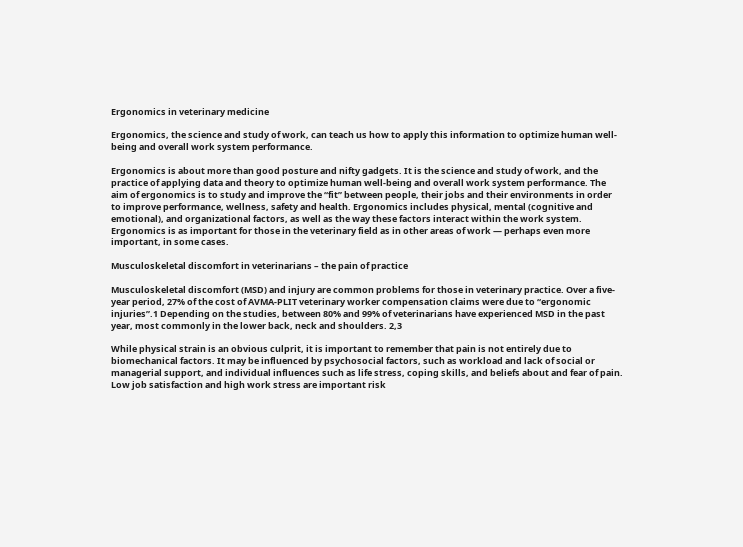Ergonomics in veterinary medicine

Ergonomics, the science and study of work, can teach us how to apply this information to optimize human well-being and overall work system performance.

Ergonomics is about more than good posture and nifty gadgets. It is the science and study of work, and the practice of applying data and theory to optimize human well-being and overall work system performance. The aim of ergonomics is to study and improve the “fit” between people, their jobs and their environments in order to improve performance, wellness, safety and health. Ergonomics includes physical, mental (cognitive and emotional), and organizational factors, as well as the way these factors interact within the work system. Ergonomics is as important for those in the veterinary field as in other areas of work — perhaps even more important, in some cases.

Musculoskeletal discomfort in veterinarians – the pain of practice

Musculoskeletal discomfort (MSD) and injury are common problems for those in veterinary practice. Over a five-year period, 27% of the cost of AVMA-PLIT veterinary worker compensation claims were due to “ergonomic injuries”.1 Depending on the studies, between 80% and 99% of veterinarians have experienced MSD in the past year, most commonly in the lower back, neck and shoulders. 2,3

While physical strain is an obvious culprit, it is important to remember that pain is not entirely due to biomechanical factors. It may be influenced by psychosocial factors, such as workload and lack of social or managerial support, and individual influences such as life stress, coping skills, and beliefs about and fear of pain. Low job satisfaction and high work stress are important risk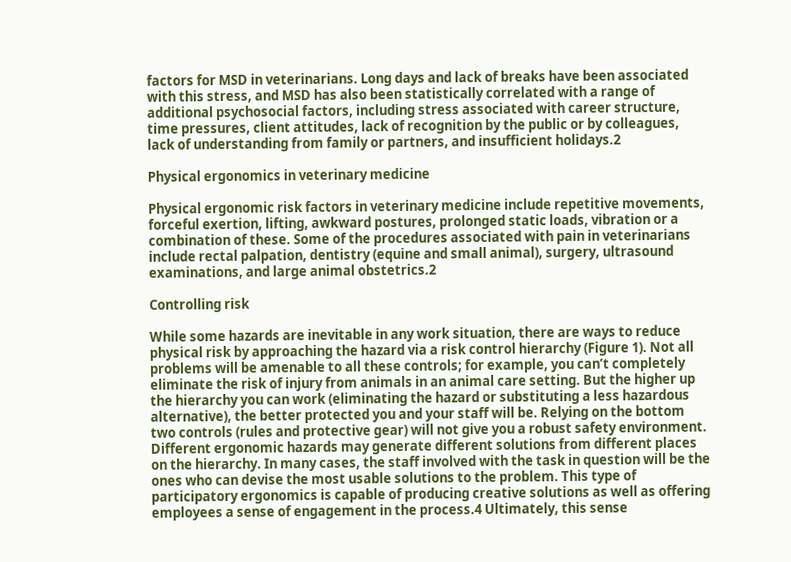factors for MSD in veterinarians. Long days and lack of breaks have been associated with this stress, and MSD has also been statistically correlated with a range of additional psychosocial factors, including stress associated with career structure, time pressures, client attitudes, lack of recognition by the public or by colleagues, lack of understanding from family or partners, and insufficient holidays.2

Physical ergonomics in veterinary medicine

Physical ergonomic risk factors in veterinary medicine include repetitive movements, forceful exertion, lifting, awkward postures, prolonged static loads, vibration or a combination of these. Some of the procedures associated with pain in veterinarians include rectal palpation, dentistry (equine and small animal), surgery, ultrasound examinations, and large animal obstetrics.2

Controlling risk

While some hazards are inevitable in any work situation, there are ways to reduce physical risk by approaching the hazard via a risk control hierarchy (Figure 1). Not all problems will be amenable to all these controls; for example, you can’t completely eliminate the risk of injury from animals in an animal care setting. But the higher up the hierarchy you can work (eliminating the hazard or substituting a less hazardous alternative), the better protected you and your staff will be. Relying on the bottom two controls (rules and protective gear) will not give you a robust safety environment. Different ergonomic hazards may generate different solutions from different places on the hierarchy. In many cases, the staff involved with the task in question will be the ones who can devise the most usable solutions to the problem. This type of participatory ergonomics is capable of producing creative solutions as well as offering employees a sense of engagement in the process.4 Ultimately, this sense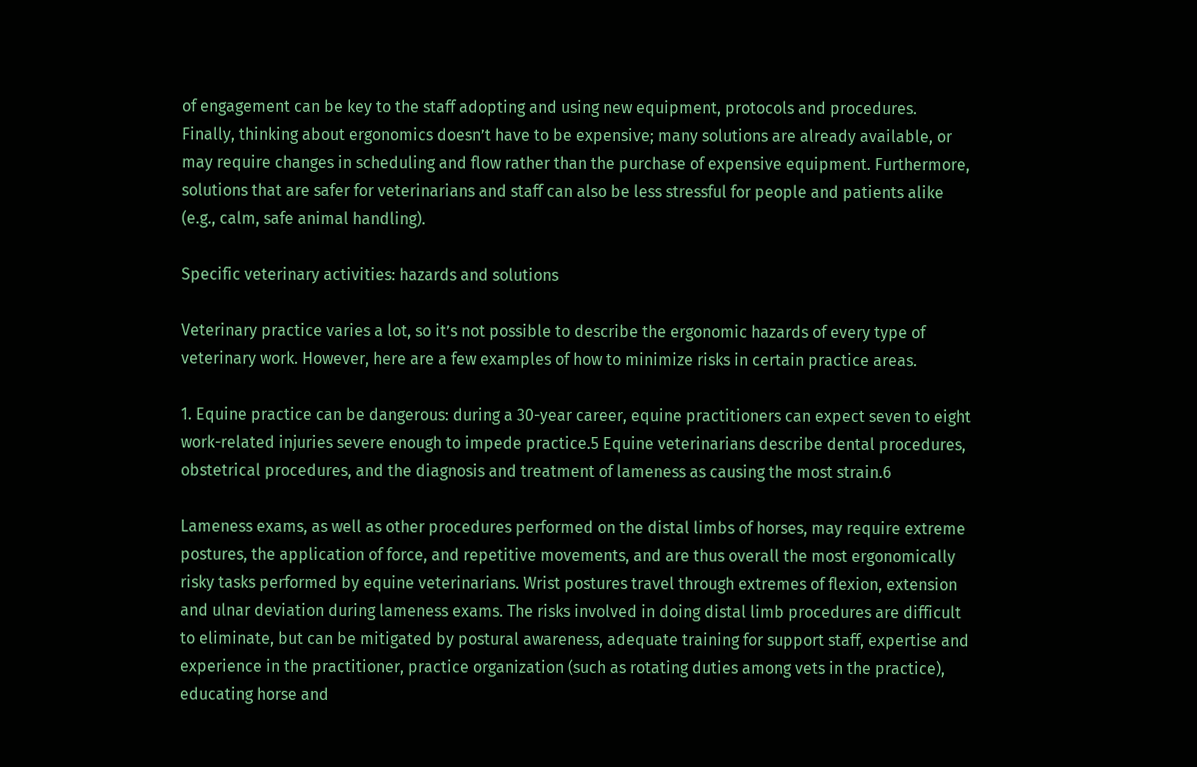of engagement can be key to the staff adopting and using new equipment, protocols and procedures. Finally, thinking about ergonomics doesn’t have to be expensive; many solutions are already available, or may require changes in scheduling and flow rather than the purchase of expensive equipment. Furthermore, solutions that are safer for veterinarians and staff can also be less stressful for people and patients alike (e.g., calm, safe animal handling).

Specific veterinary activities: hazards and solutions

Veterinary practice varies a lot, so it’s not possible to describe the ergonomic hazards of every type of veterinary work. However, here are a few examples of how to minimize risks in certain practice areas.

1. Equine practice can be dangerous: during a 30-year career, equine practitioners can expect seven to eight work-related injuries severe enough to impede practice.5 Equine veterinarians describe dental procedures, obstetrical procedures, and the diagnosis and treatment of lameness as causing the most strain.6

Lameness exams, as well as other procedures performed on the distal limbs of horses, may require extreme postures, the application of force, and repetitive movements, and are thus overall the most ergonomically risky tasks performed by equine veterinarians. Wrist postures travel through extremes of flexion, extension and ulnar deviation during lameness exams. The risks involved in doing distal limb procedures are difficult to eliminate, but can be mitigated by postural awareness, adequate training for support staff, expertise and experience in the practitioner, practice organization (such as rotating duties among vets in the practice), educating horse and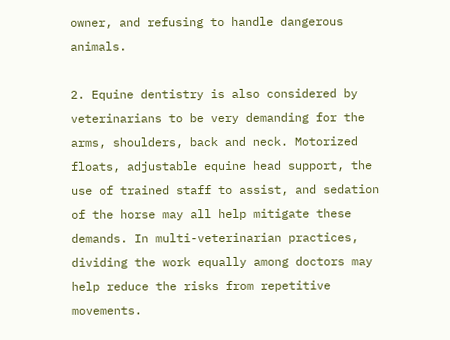owner, and refusing to handle dangerous animals.

2. Equine dentistry is also considered by veterinarians to be very demanding for the arms, shoulders, back and neck. Motorized floats, adjustable equine head support, the use of trained staff to assist, and sedation of the horse may all help mitigate these demands. In multi-veterinarian practices, dividing the work equally among doctors may help reduce the risks from repetitive movements.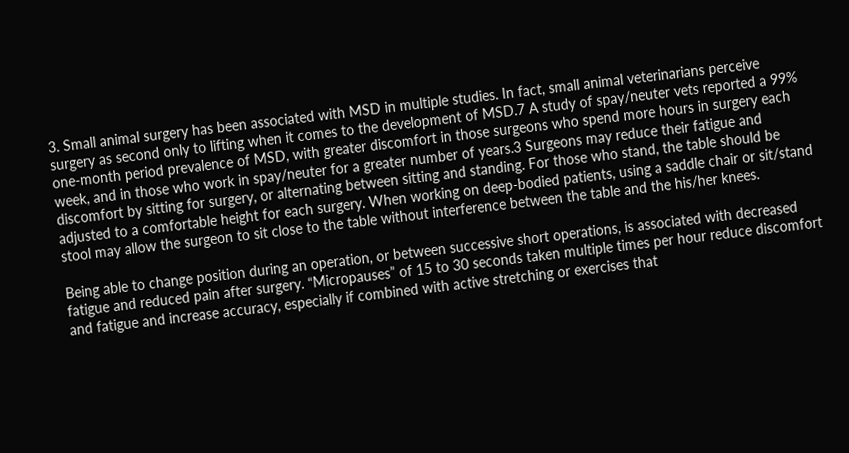3. Small animal surgery has been associated with MSD in multiple studies. In fact, small animal veterinarians perceive surgery as second only to lifting when it comes to the development of MSD.7 A study of spay/neuter vets reported a 99% one-month period prevalence of MSD, with greater discomfort in those surgeons who spend more hours in surgery each week, and in those who work in spay/neuter for a greater number of years.3 Surgeons may reduce their fatigue and discomfort by sitting for surgery, or alternating between sitting and standing. For those who stand, the table should be adjusted to a comfortable height for each surgery. When working on deep-bodied patients, using a saddle chair or sit/stand stool may allow the surgeon to sit close to the table without interference between the table and the his/her knees.

Being able to change position during an operation, or between successive short operations, is associated with decreased fatigue and reduced pain after surgery. “Micropauses” of 15 to 30 seconds taken multiple times per hour reduce discomfort and fatigue and increase accuracy, especially if combined with active stretching or exercises that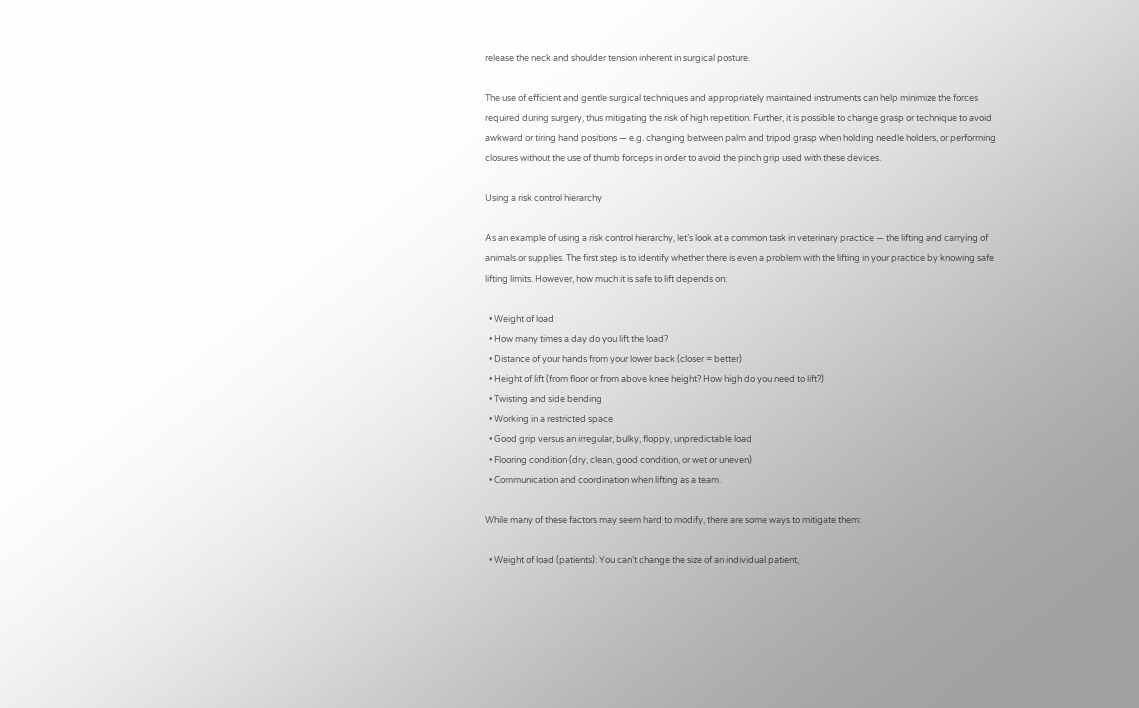release the neck and shoulder tension inherent in surgical posture.

The use of efficient and gentle surgical techniques and appropriately maintained instruments can help minimize the forces required during surgery, thus mitigating the risk of high repetition. Further, it is possible to change grasp or technique to avoid awkward or tiring hand positions — e.g. changing between palm and tripod grasp when holding needle holders, or performing closures without the use of thumb forceps in order to avoid the pinch grip used with these devices.

Using a risk control hierarchy

As an example of using a risk control hierarchy, let’s look at a common task in veterinary practice — the lifting and carrying of animals or supplies. The first step is to identify whether there is even a problem with the lifting in your practice by knowing safe lifting limits. However, how much it is safe to lift depends on:

  • Weight of load
  • How many times a day do you lift the load?
  • Distance of your hands from your lower back (closer = better)
  • Height of lift (from floor or from above knee height? How high do you need to lift?)
  • Twisting and side bending
  • Working in a restricted space
  • Good grip versus an irregular, bulky, floppy, unpredictable load
  • Flooring condition (dry, clean, good condition, or wet or uneven)
  • Communication and coordination when lifting as a team.

While many of these factors may seem hard to modify, there are some ways to mitigate them:

  • Weight of load (patients): You can’t change the size of an individual patient,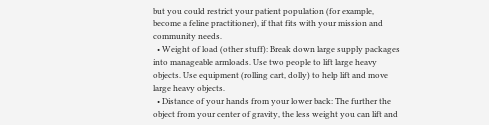but you could restrict your patient population (for example, become a feline practitioner), if that fits with your mission and community needs.
  • Weight of load (other stuff): Break down large supply packages into manageable armloads. Use two people to lift large heavy objects. Use equipment (rolling cart, dolly) to help lift and move large heavy objects.
  • Distance of your hands from your lower back: The further the object from your center of gravity, the less weight you can lift and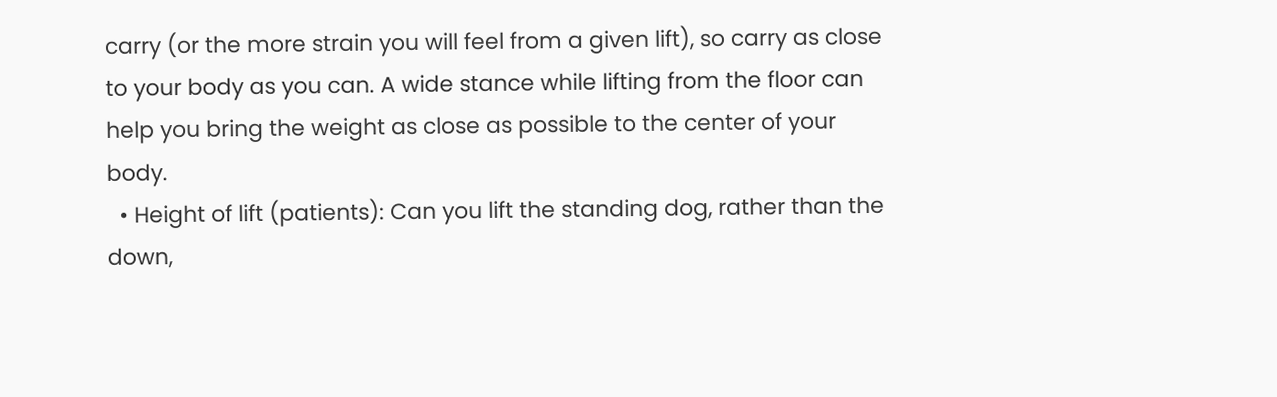carry (or the more strain you will feel from a given lift), so carry as close to your body as you can. A wide stance while lifting from the floor can help you bring the weight as close as possible to the center of your body.
  • Height of lift (patients): Can you lift the standing dog, rather than the down,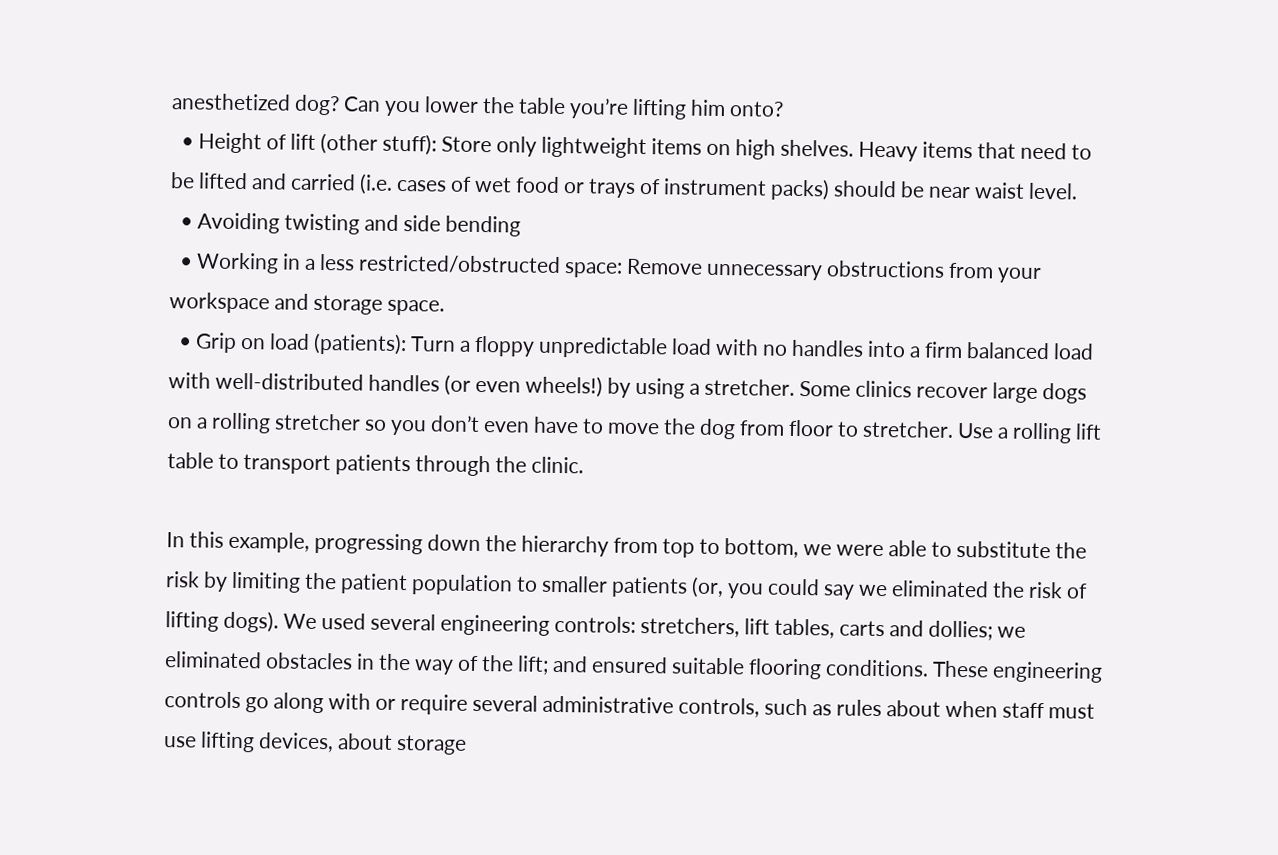anesthetized dog? Can you lower the table you’re lifting him onto?
  • Height of lift (other stuff): Store only lightweight items on high shelves. Heavy items that need to be lifted and carried (i.e. cases of wet food or trays of instrument packs) should be near waist level.
  • Avoiding twisting and side bending
  • Working in a less restricted/obstructed space: Remove unnecessary obstructions from your workspace and storage space.
  • Grip on load (patients): Turn a floppy unpredictable load with no handles into a firm balanced load with well-distributed handles (or even wheels!) by using a stretcher. Some clinics recover large dogs on a rolling stretcher so you don’t even have to move the dog from floor to stretcher. Use a rolling lift table to transport patients through the clinic.

In this example, progressing down the hierarchy from top to bottom, we were able to substitute the risk by limiting the patient population to smaller patients (or, you could say we eliminated the risk of lifting dogs). We used several engineering controls: stretchers, lift tables, carts and dollies; we eliminated obstacles in the way of the lift; and ensured suitable flooring conditions. These engineering controls go along with or require several administrative controls, such as rules about when staff must use lifting devices, about storage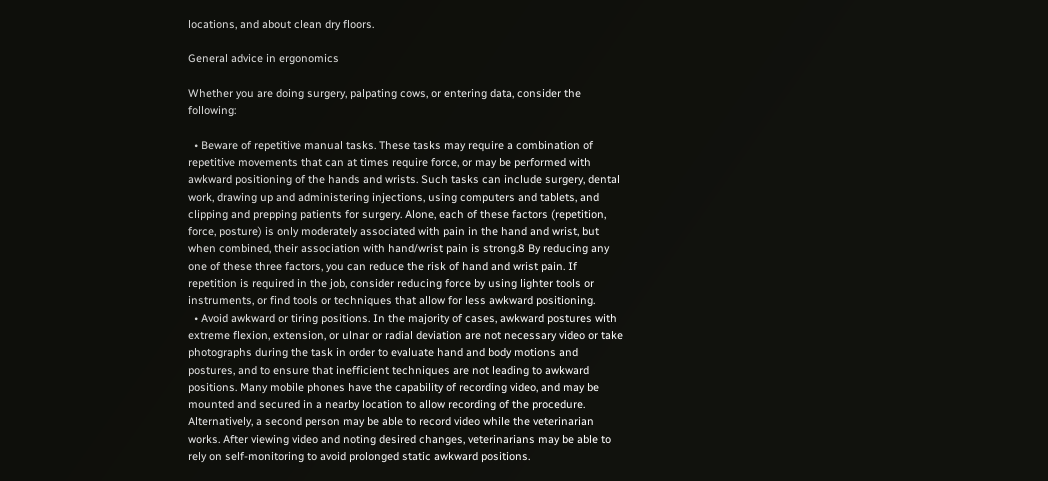locations, and about clean dry floors.

General advice in ergonomics

Whether you are doing surgery, palpating cows, or entering data, consider the following:

  • Beware of repetitive manual tasks. These tasks may require a combination of repetitive movements that can at times require force, or may be performed with awkward positioning of the hands and wrists. Such tasks can include surgery, dental work, drawing up and administering injections, using computers and tablets, and clipping and prepping patients for surgery. Alone, each of these factors (repetition, force, posture) is only moderately associated with pain in the hand and wrist, but when combined, their association with hand/wrist pain is strong.8 By reducing any one of these three factors, you can reduce the risk of hand and wrist pain. If repetition is required in the job, consider reducing force by using lighter tools or instruments, or find tools or techniques that allow for less awkward positioning.
  • Avoid awkward or tiring positions. In the majority of cases, awkward postures with extreme flexion, extension, or ulnar or radial deviation are not necessary video or take photographs during the task in order to evaluate hand and body motions and postures, and to ensure that inefficient techniques are not leading to awkward positions. Many mobile phones have the capability of recording video, and may be mounted and secured in a nearby location to allow recording of the procedure. Alternatively, a second person may be able to record video while the veterinarian works. After viewing video and noting desired changes, veterinarians may be able to rely on self-monitoring to avoid prolonged static awkward positions.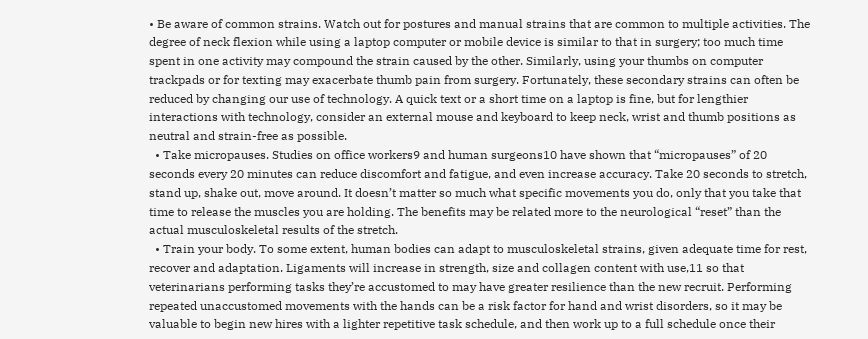• Be aware of common strains. Watch out for postures and manual strains that are common to multiple activities. The degree of neck flexion while using a laptop computer or mobile device is similar to that in surgery; too much time spent in one activity may compound the strain caused by the other. Similarly, using your thumbs on computer trackpads or for texting may exacerbate thumb pain from surgery. Fortunately, these secondary strains can often be reduced by changing our use of technology. A quick text or a short time on a laptop is fine, but for lengthier interactions with technology, consider an external mouse and keyboard to keep neck, wrist and thumb positions as neutral and strain-free as possible.
  • Take micropauses. Studies on office workers9 and human surgeons10 have shown that “micropauses” of 20 seconds every 20 minutes can reduce discomfort and fatigue, and even increase accuracy. Take 20 seconds to stretch, stand up, shake out, move around. It doesn’t matter so much what specific movements you do, only that you take that time to release the muscles you are holding. The benefits may be related more to the neurological “reset” than the actual musculoskeletal results of the stretch.
  • Train your body. To some extent, human bodies can adapt to musculoskeletal strains, given adequate time for rest, recover and adaptation. Ligaments will increase in strength, size and collagen content with use,11 so that veterinarians performing tasks they’re accustomed to may have greater resilience than the new recruit. Performing repeated unaccustomed movements with the hands can be a risk factor for hand and wrist disorders, so it may be valuable to begin new hires with a lighter repetitive task schedule, and then work up to a full schedule once their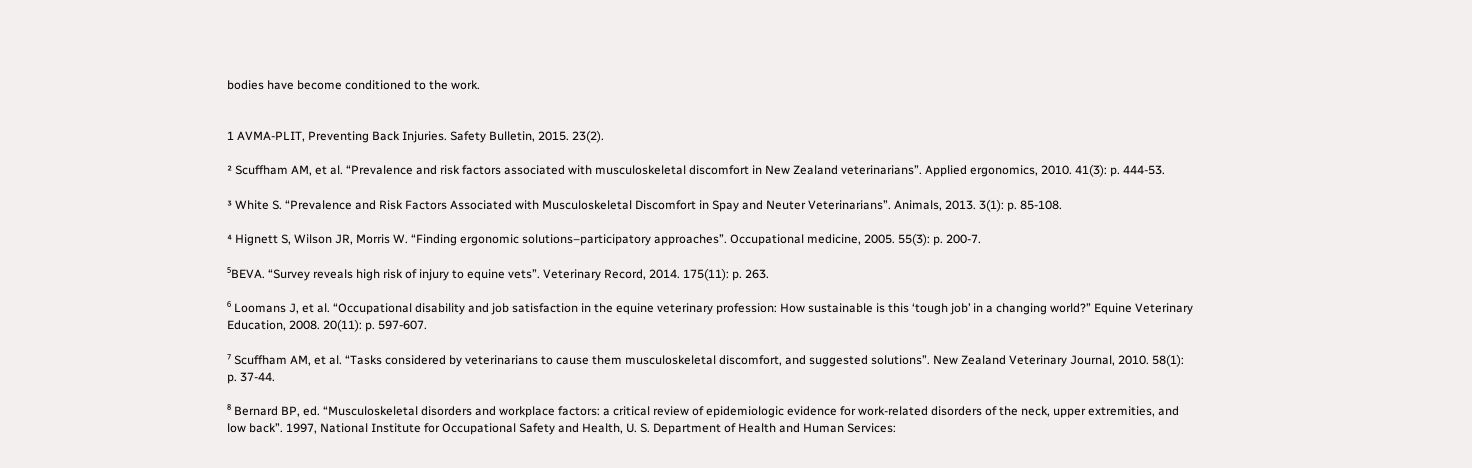bodies have become conditioned to the work.


1 AVMA-PLIT, Preventing Back Injuries. Safety Bulletin, 2015. 23(2).

² Scuffham AM, et al. “Prevalence and risk factors associated with musculoskeletal discomfort in New Zealand veterinarians”. Applied ergonomics, 2010. 41(3): p. 444-53.

³ White S. “Prevalence and Risk Factors Associated with Musculoskeletal Discomfort in Spay and Neuter Veterinarians”. Animals, 2013. 3(1): p. 85-108.

⁴ Hignett S, Wilson JR, Morris W. “Finding ergonomic solutions–participatory approaches”. Occupational medicine, 2005. 55(3): p. 200-7.

⁵BEVA. “Survey reveals high risk of injury to equine vets”. Veterinary Record, 2014. 175(11): p. 263.

⁶ Loomans J, et al. “Occupational disability and job satisfaction in the equine veterinary profession: How sustainable is this ‘tough job’ in a changing world?” Equine Veterinary Education, 2008. 20(11): p. 597-607.

⁷ Scuffham AM, et al. “Tasks considered by veterinarians to cause them musculoskeletal discomfort, and suggested solutions”. New Zealand Veterinary Journal, 2010. 58(1): p. 37-44.

⁸ Bernard BP, ed. “Musculoskeletal disorders and workplace factors: a critical review of epidemiologic evidence for work-related disorders of the neck, upper extremities, and low back”. 1997, National Institute for Occupational Safety and Health, U. S. Department of Health and Human Services: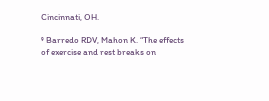Cincinnati, OH.

⁹ Barredo RDV, Mahon K. “The effects of exercise and rest breaks on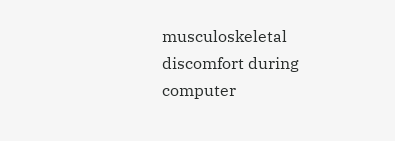musculoskeletal discomfort during computer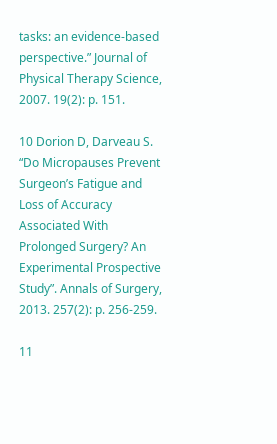tasks: an evidence-based perspective.” Journal of Physical Therapy Science, 2007. 19(2): p. 151.

10 Dorion D, Darveau S. “Do Micropauses Prevent Surgeon’s Fatigue and Loss of Accuracy Associated With Prolonged Surgery? An Experimental Prospective Study”. Annals of Surgery, 2013. 257(2): p. 256-259.

11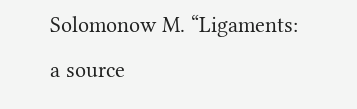Solomonow M. “Ligaments: a source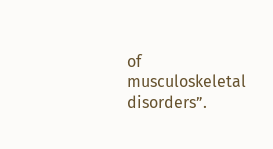of musculoskeletal disorders”.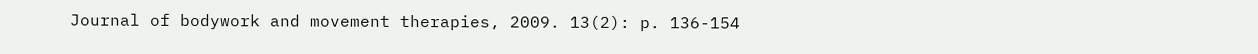Journal of bodywork and movement therapies, 2009. 13(2): p. 136-154